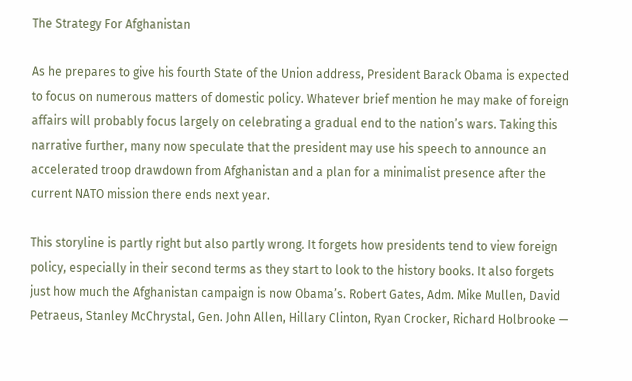The Strategy For Afghanistan

As he prepares to give his fourth State of the Union address, President Barack Obama is expected to focus on numerous matters of domestic policy. Whatever brief mention he may make of foreign affairs will probably focus largely on celebrating a gradual end to the nation’s wars. Taking this narrative further, many now speculate that the president may use his speech to announce an accelerated troop drawdown from Afghanistan and a plan for a minimalist presence after the current NATO mission there ends next year.

This storyline is partly right but also partly wrong. It forgets how presidents tend to view foreign policy, especially in their second terms as they start to look to the history books. It also forgets just how much the Afghanistan campaign is now Obama’s. Robert Gates, Adm. Mike Mullen, David Petraeus, Stanley McChrystal, Gen. John Allen, Hillary Clinton, Ryan Crocker, Richard Holbrooke —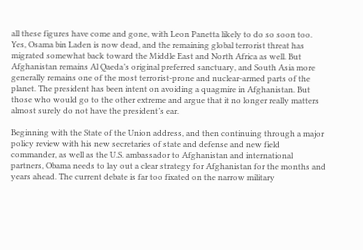all these figures have come and gone, with Leon Panetta likely to do so soon too. Yes, Osama bin Laden is now dead, and the remaining global terrorist threat has migrated somewhat back toward the Middle East and North Africa as well. But Afghanistan remains Al Qaeda’s original preferred sanctuary, and South Asia more generally remains one of the most terrorist-prone and nuclear-armed parts of the planet. The president has been intent on avoiding a quagmire in Afghanistan. But those who would go to the other extreme and argue that it no longer really matters almost surely do not have the president’s ear.

Beginning with the State of the Union address, and then continuing through a major policy review with his new secretaries of state and defense and new field commander, as well as the U.S. ambassador to Afghanistan and international partners, Obama needs to lay out a clear strategy for Afghanistan for the months and years ahead. The current debate is far too fixated on the narrow military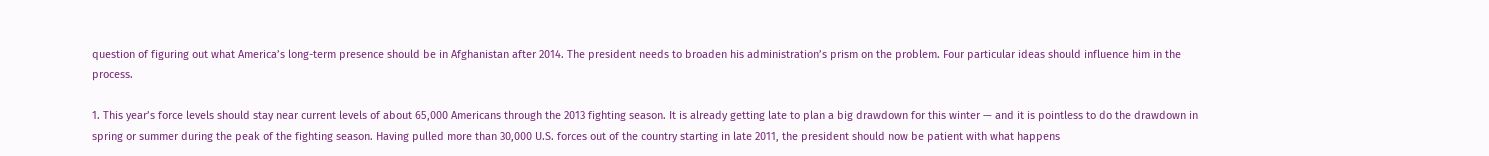question of figuring out what America’s long-term presence should be in Afghanistan after 2014. The president needs to broaden his administration’s prism on the problem. Four particular ideas should influence him in the process.

1. This year’s force levels should stay near current levels of about 65,000 Americans through the 2013 fighting season. It is already getting late to plan a big drawdown for this winter — and it is pointless to do the drawdown in spring or summer during the peak of the fighting season. Having pulled more than 30,000 U.S. forces out of the country starting in late 2011, the president should now be patient with what happens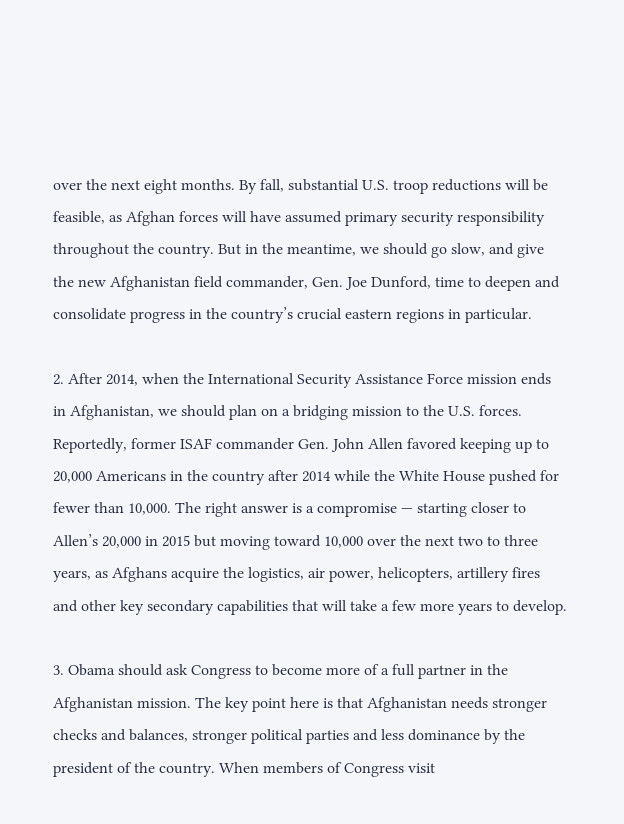over the next eight months. By fall, substantial U.S. troop reductions will be feasible, as Afghan forces will have assumed primary security responsibility throughout the country. But in the meantime, we should go slow, and give the new Afghanistan field commander, Gen. Joe Dunford, time to deepen and consolidate progress in the country’s crucial eastern regions in particular.

2. After 2014, when the International Security Assistance Force mission ends in Afghanistan, we should plan on a bridging mission to the U.S. forces. Reportedly, former ISAF commander Gen. John Allen favored keeping up to 20,000 Americans in the country after 2014 while the White House pushed for fewer than 10,000. The right answer is a compromise — starting closer to Allen’s 20,000 in 2015 but moving toward 10,000 over the next two to three years, as Afghans acquire the logistics, air power, helicopters, artillery fires and other key secondary capabilities that will take a few more years to develop.

3. Obama should ask Congress to become more of a full partner in the Afghanistan mission. The key point here is that Afghanistan needs stronger checks and balances, stronger political parties and less dominance by the president of the country. When members of Congress visit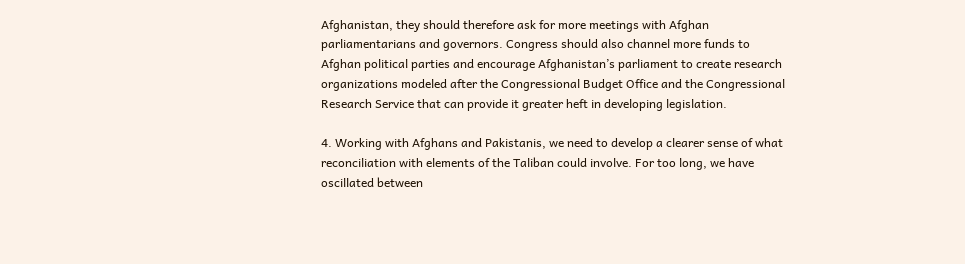Afghanistan, they should therefore ask for more meetings with Afghan parliamentarians and governors. Congress should also channel more funds to Afghan political parties and encourage Afghanistan’s parliament to create research organizations modeled after the Congressional Budget Office and the Congressional Research Service that can provide it greater heft in developing legislation.

4. Working with Afghans and Pakistanis, we need to develop a clearer sense of what reconciliation with elements of the Taliban could involve. For too long, we have oscillated between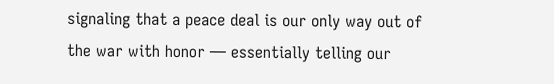signaling that a peace deal is our only way out of the war with honor — essentially telling our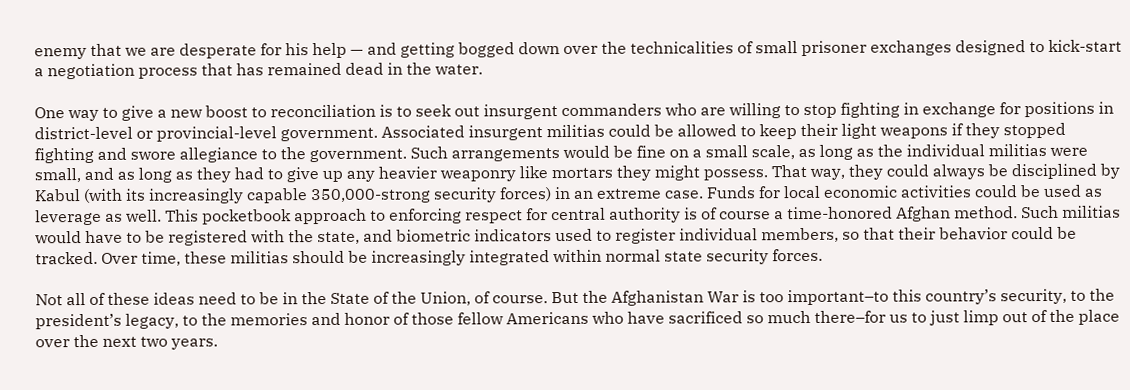enemy that we are desperate for his help — and getting bogged down over the technicalities of small prisoner exchanges designed to kick-start a negotiation process that has remained dead in the water.

One way to give a new boost to reconciliation is to seek out insurgent commanders who are willing to stop fighting in exchange for positions in district-level or provincial-level government. Associated insurgent militias could be allowed to keep their light weapons if they stopped fighting and swore allegiance to the government. Such arrangements would be fine on a small scale, as long as the individual militias were small, and as long as they had to give up any heavier weaponry like mortars they might possess. That way, they could always be disciplined by Kabul (with its increasingly capable 350,000-strong security forces) in an extreme case. Funds for local economic activities could be used as leverage as well. This pocketbook approach to enforcing respect for central authority is of course a time-honored Afghan method. Such militias would have to be registered with the state, and biometric indicators used to register individual members, so that their behavior could be tracked. Over time, these militias should be increasingly integrated within normal state security forces.

Not all of these ideas need to be in the State of the Union, of course. But the Afghanistan War is too important–to this country’s security, to the president’s legacy, to the memories and honor of those fellow Americans who have sacrificed so much there–for us to just limp out of the place over the next two years.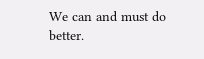We can and must do better.